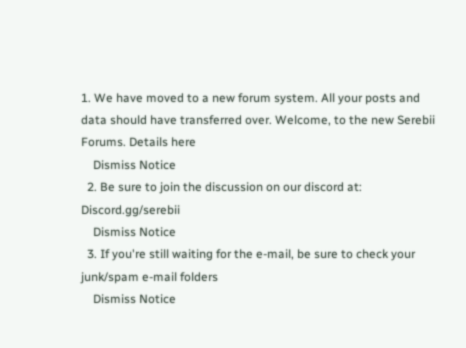1. We have moved to a new forum system. All your posts and data should have transferred over. Welcome, to the new Serebii Forums. Details here
    Dismiss Notice
  2. Be sure to join the discussion on our discord at: Discord.gg/serebii
    Dismiss Notice
  3. If you're still waiting for the e-mail, be sure to check your junk/spam e-mail folders
    Dismiss Notice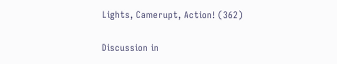Lights, Camerupt, Action! (362)

Discussion in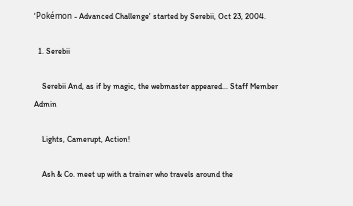'Pokémon - Advanced Challenge' started by Serebii, Oct 23, 2004.

  1. Serebii

    Serebii And, as if by magic, the webmaster appeared... Staff Member Admin

    Lights, Camerupt, Action!

    Ash & Co. meet up with a trainer who travels around the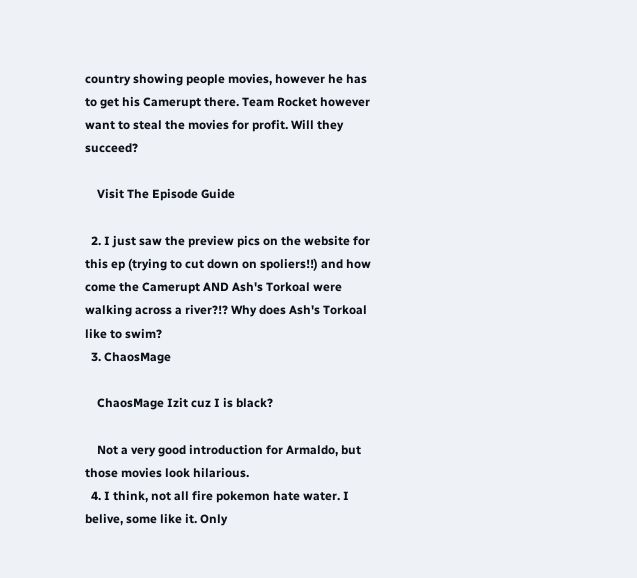country showing people movies, however he has to get his Camerupt there. Team Rocket however want to steal the movies for profit. Will they succeed?

    Visit The Episode Guide

  2. I just saw the preview pics on the website for this ep (trying to cut down on spoliers!!) and how come the Camerupt AND Ash's Torkoal were walking across a river?!? Why does Ash's Torkoal like to swim?
  3. ChaosMage

    ChaosMage Izit cuz I is black?

    Not a very good introduction for Armaldo, but those movies look hilarious.
  4. I think, not all fire pokemon hate water. I belive, some like it. Only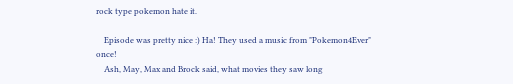rock type pokemon hate it.

    Episode was pretty nice :) Ha! They used a music from "Pokemon4Ever" once!
    Ash, May, Max and Brock said, what movies they saw long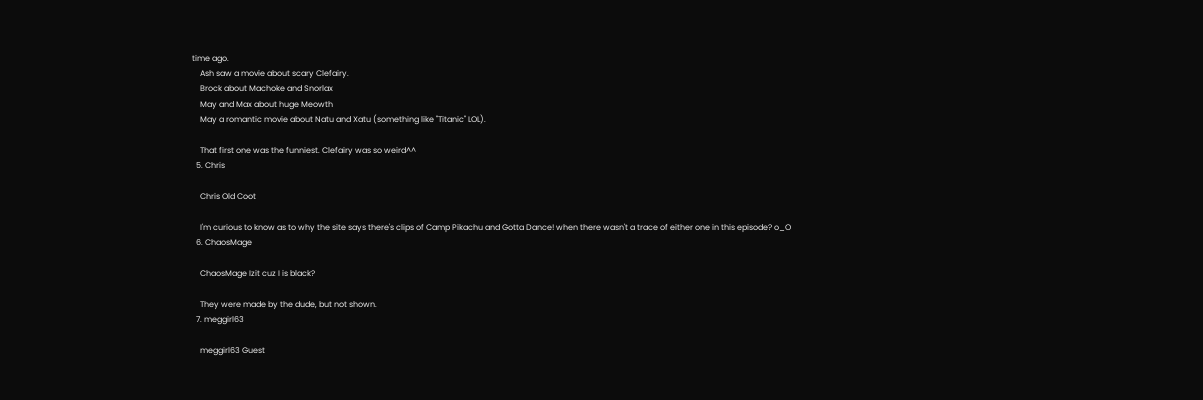time ago.
    Ash saw a movie about scary Clefairy.
    Brock about Machoke and Snorlax
    May and Max about huge Meowth
    May a romantic movie about Natu and Xatu (something like "Titanic" LOL).

    That first one was the funniest. Clefairy was so weird^^
  5. Chris

    Chris Old Coot

    I'm curious to know as to why the site says there's clips of Camp Pikachu and Gotta Dance! when there wasn't a trace of either one in this episode? o_O
  6. ChaosMage

    ChaosMage Izit cuz I is black?

    They were made by the dude, but not shown.
  7. meggirl63

    meggirl63 Guest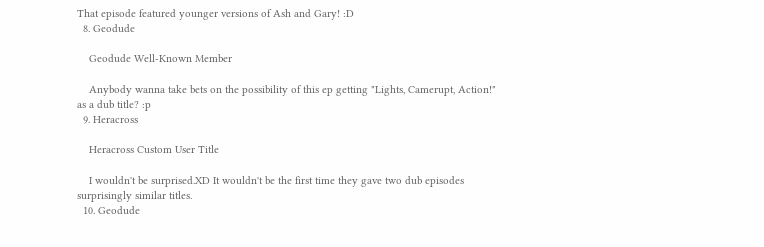That episode featured younger versions of Ash and Gary! :D
  8. Geodude

    Geodude Well-Known Member

    Anybody wanna take bets on the possibility of this ep getting "Lights, Camerupt, Action!" as a dub title? :p
  9. Heracross

    Heracross Custom User Title

    I wouldn't be surprised.XD It wouldn't be the first time they gave two dub episodes surprisingly similar titles.
  10. Geodude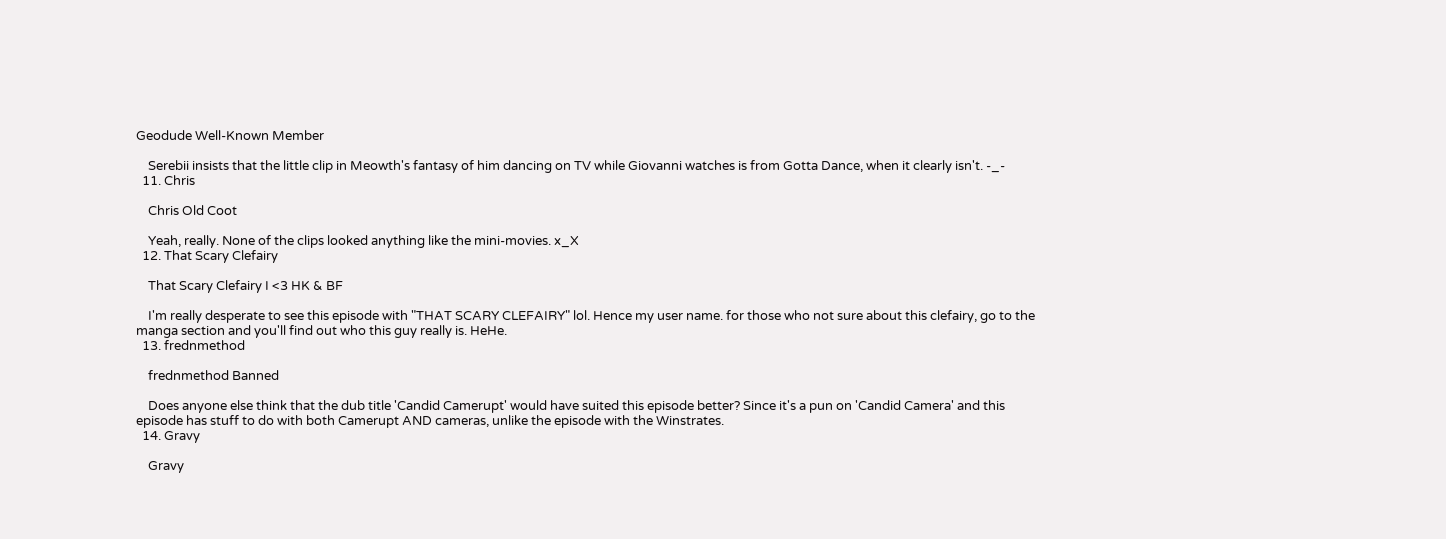Geodude Well-Known Member

    Serebii insists that the little clip in Meowth's fantasy of him dancing on TV while Giovanni watches is from Gotta Dance, when it clearly isn't. -_-
  11. Chris

    Chris Old Coot

    Yeah, really. None of the clips looked anything like the mini-movies. x_X
  12. That Scary Clefairy

    That Scary Clefairy I <3 HK & BF

    I'm really desperate to see this episode with "THAT SCARY CLEFAIRY" lol. Hence my user name. for those who not sure about this clefairy, go to the manga section and you'll find out who this guy really is. HeHe.
  13. frednmethod

    frednmethod Banned

    Does anyone else think that the dub title 'Candid Camerupt' would have suited this episode better? Since it's a pun on 'Candid Camera' and this episode has stuff to do with both Camerupt AND cameras, unlike the episode with the Winstrates.
  14. Gravy

    Gravy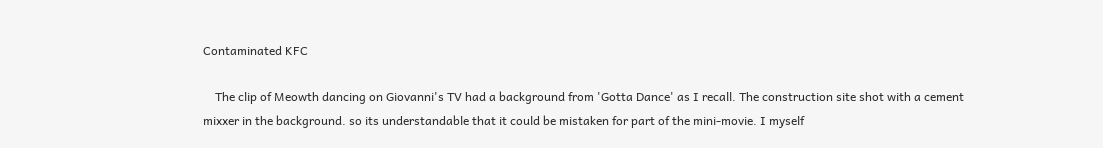Contaminated KFC

    The clip of Meowth dancing on Giovanni's TV had a background from 'Gotta Dance' as I recall. The construction site shot with a cement mixxer in the background. so its understandable that it could be mistaken for part of the mini-movie. I myself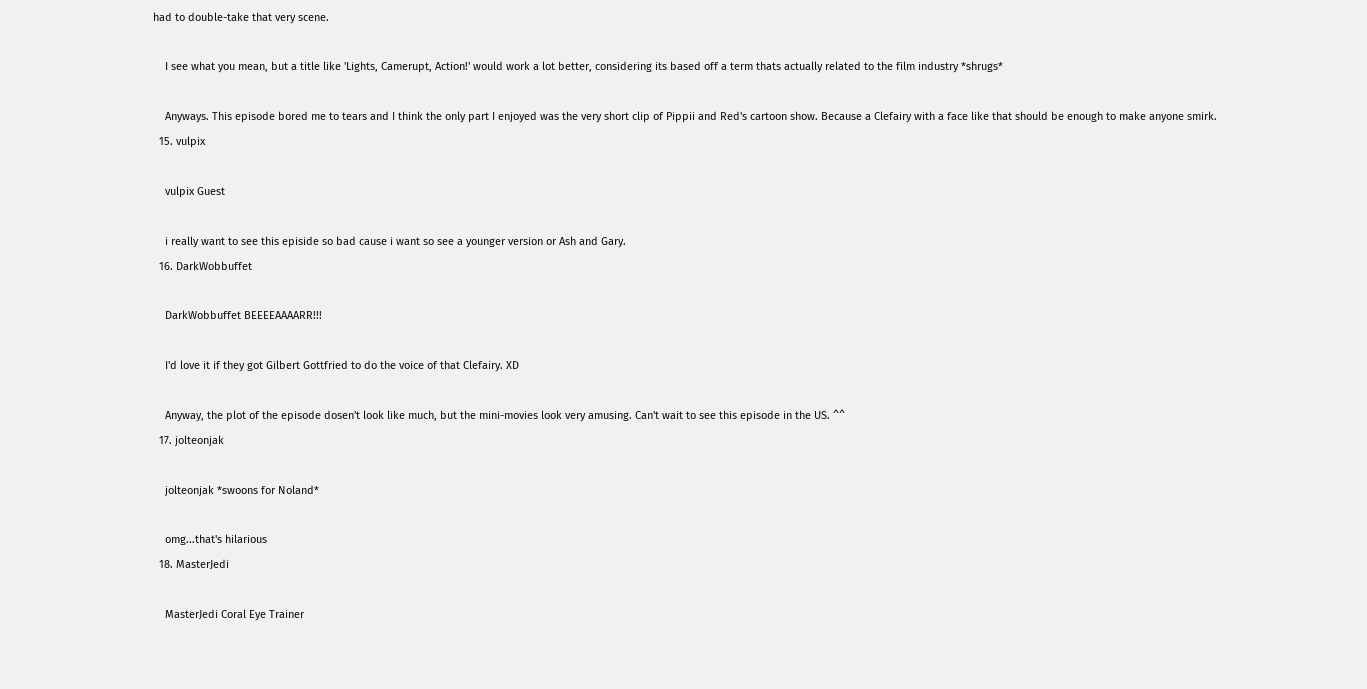had to double-take that very scene.

    I see what you mean, but a title like 'Lights, Camerupt, Action!' would work a lot better, considering its based off a term thats actually related to the film industry *shrugs*

    Anyways. This episode bored me to tears and I think the only part I enjoyed was the very short clip of Pippii and Red's cartoon show. Because a Clefairy with a face like that should be enough to make anyone smirk.
  15. vulpix

    vulpix Guest

    i really want to see this episide so bad cause i want so see a younger version or Ash and Gary.
  16. DarkWobbuffet

    DarkWobbuffet BEEEEAAAARR!!!

    I'd love it if they got Gilbert Gottfried to do the voice of that Clefairy. XD

    Anyway, the plot of the episode dosen't look like much, but the mini-movies look very amusing. Can't wait to see this episode in the US. ^^
  17. jolteonjak

    jolteonjak *swoons for Noland*

    omg...that's hilarious
  18. MasterJedi

    MasterJedi Coral Eye Trainer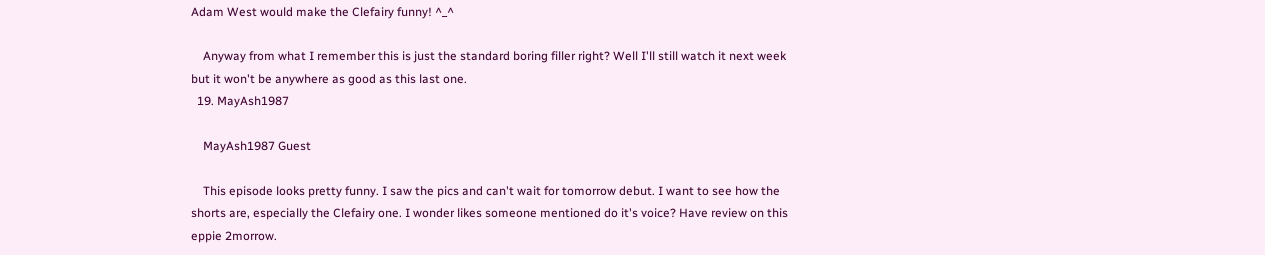Adam West would make the Clefairy funny! ^_^

    Anyway from what I remember this is just the standard boring filler right? Well I'll still watch it next week but it won't be anywhere as good as this last one.
  19. MayAsh1987

    MayAsh1987 Guest

    This episode looks pretty funny. I saw the pics and can't wait for tomorrow debut. I want to see how the shorts are, especially the Clefairy one. I wonder likes someone mentioned do it's voice? Have review on this eppie 2morrow.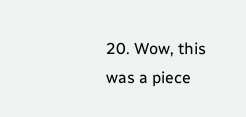20. Wow, this was a piece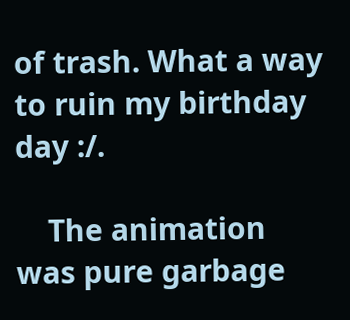of trash. What a way to ruin my birthday day :/.

    The animation was pure garbage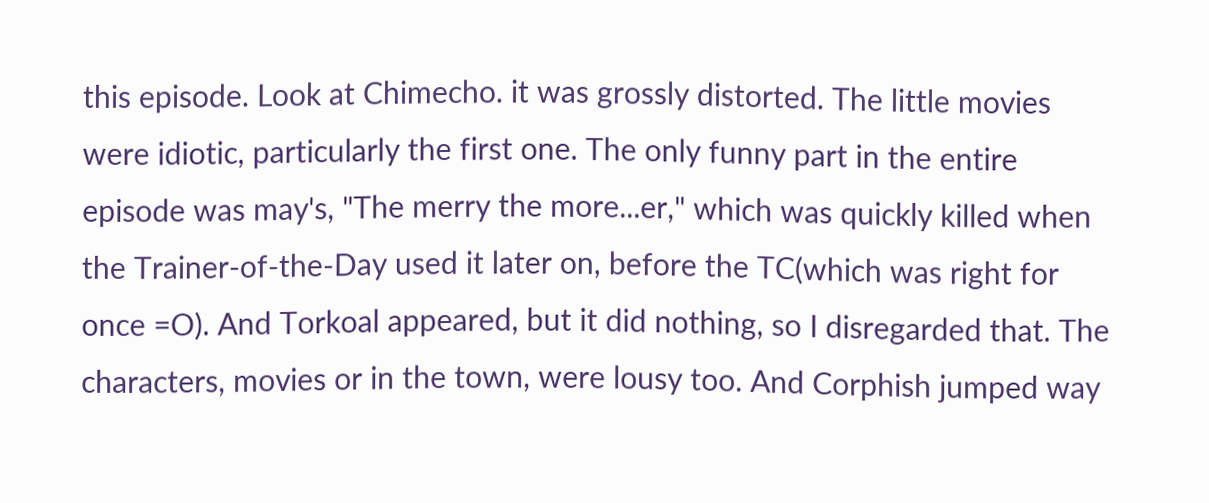this episode. Look at Chimecho. it was grossly distorted. The little movies were idiotic, particularly the first one. The only funny part in the entire episode was may's, "The merry the more...er," which was quickly killed when the Trainer-of-the-Day used it later on, before the TC(which was right for once =O). And Torkoal appeared, but it did nothing, so I disregarded that. The characters, movies or in the town, were lousy too. And Corphish jumped way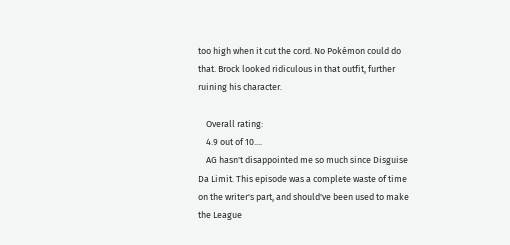too high when it cut the cord. No Pokémon could do that. Brock looked ridiculous in that outfit, further ruining his character.

    Overall rating:
    4.9 out of 10....
    AG hasn't disappointed me so much since Disguise Da Limit. This episode was a complete waste of time on the writer's part, and should've been used to make the League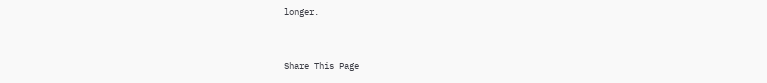longer.


Share This Page